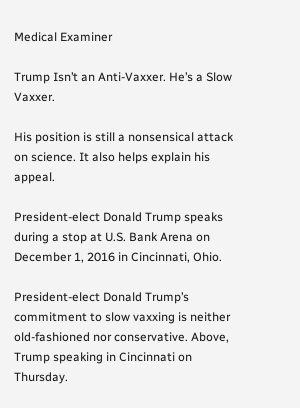Medical Examiner

Trump Isn’t an Anti-Vaxxer. He’s a Slow Vaxxer.

His position is still a nonsensical attack on science. It also helps explain his appeal.

President-elect Donald Trump speaks during a stop at U.S. Bank Arena on December 1, 2016 in Cincinnati, Ohio.

President-elect Donald Trump’s commitment to slow vaxxing is neither old-fashioned nor conservative. Above, Trump speaking in Cincinnati on Thursday.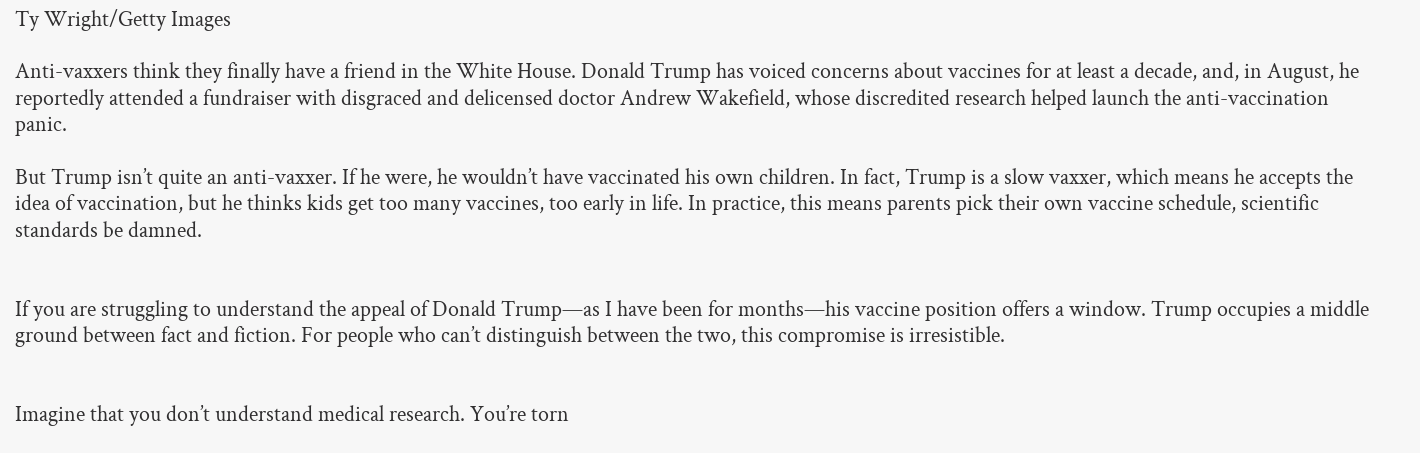Ty Wright/Getty Images

Anti-vaxxers think they finally have a friend in the White House. Donald Trump has voiced concerns about vaccines for at least a decade, and, in August, he reportedly attended a fundraiser with disgraced and delicensed doctor Andrew Wakefield, whose discredited research helped launch the anti-vaccination panic.

But Trump isn’t quite an anti-vaxxer. If he were, he wouldn’t have vaccinated his own children. In fact, Trump is a slow vaxxer, which means he accepts the idea of vaccination, but he thinks kids get too many vaccines, too early in life. In practice, this means parents pick their own vaccine schedule, scientific standards be damned.


If you are struggling to understand the appeal of Donald Trump—as I have been for months—his vaccine position offers a window. Trump occupies a middle ground between fact and fiction. For people who can’t distinguish between the two, this compromise is irresistible.


Imagine that you don’t understand medical research. You’re torn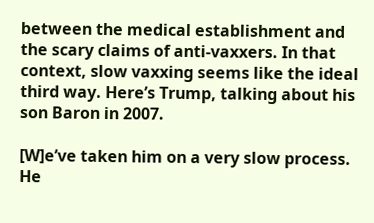between the medical establishment and the scary claims of anti-vaxxers. In that context, slow vaxxing seems like the ideal third way. Here’s Trump, talking about his son Baron in 2007.

[W]e’ve taken him on a very slow process. He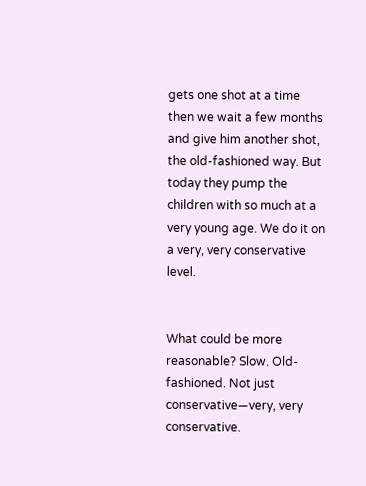gets one shot at a time then we wait a few months and give him another shot, the old-fashioned way. But today they pump the children with so much at a very young age. We do it on a very, very conservative level.


What could be more reasonable? Slow. Old-fashioned. Not just conservative—very, very conservative.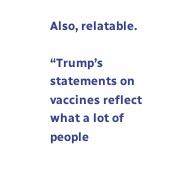Also, relatable.

“Trump’s statements on vaccines reflect what a lot of people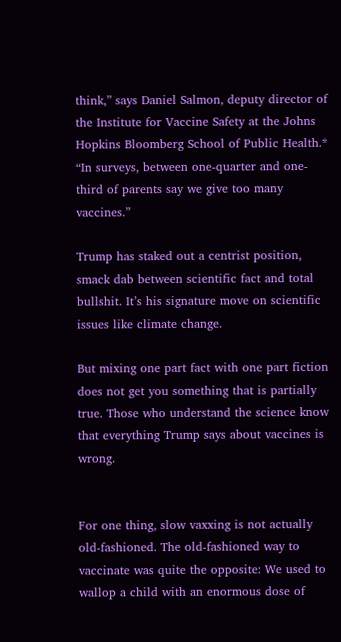think,” says Daniel Salmon, deputy director of the Institute for Vaccine Safety at the Johns Hopkins Bloomberg School of Public Health.* “In surveys, between one-quarter and one-third of parents say we give too many vaccines.”

Trump has staked out a centrist position, smack dab between scientific fact and total bullshit. It’s his signature move on scientific issues like climate change.

But mixing one part fact with one part fiction does not get you something that is partially true. Those who understand the science know that everything Trump says about vaccines is wrong.


For one thing, slow vaxxing is not actually old-fashioned. The old-fashioned way to vaccinate was quite the opposite: We used to wallop a child with an enormous dose of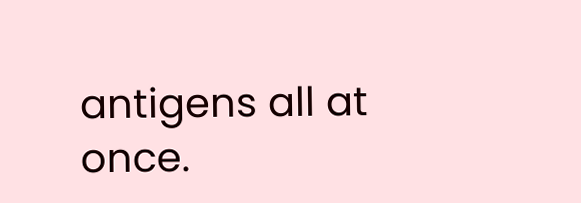antigens all at once.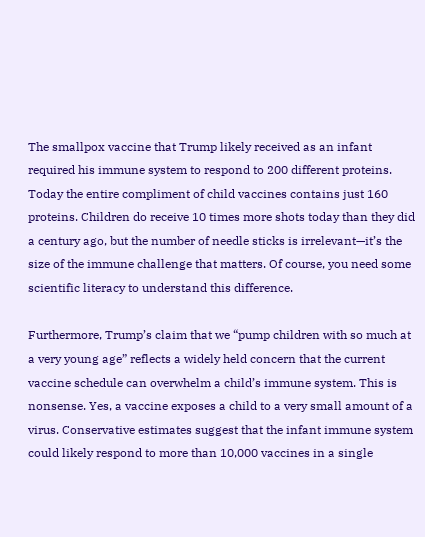The smallpox vaccine that Trump likely received as an infant required his immune system to respond to 200 different proteins. Today the entire compliment of child vaccines contains just 160 proteins. Children do receive 10 times more shots today than they did a century ago, but the number of needle sticks is irrelevant—it’s the size of the immune challenge that matters. Of course, you need some scientific literacy to understand this difference.

Furthermore, Trump’s claim that we “pump children with so much at a very young age” reflects a widely held concern that the current vaccine schedule can overwhelm a child’s immune system. This is nonsense. Yes, a vaccine exposes a child to a very small amount of a virus. Conservative estimates suggest that the infant immune system could likely respond to more than 10,000 vaccines in a single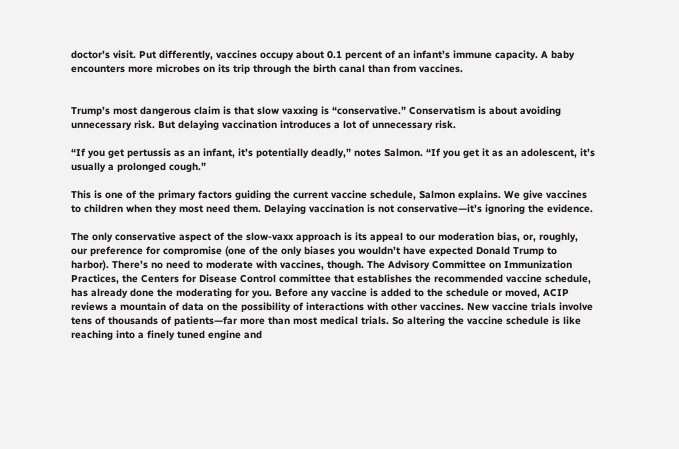doctor’s visit. Put differently, vaccines occupy about 0.1 percent of an infant’s immune capacity. A baby encounters more microbes on its trip through the birth canal than from vaccines.


Trump’s most dangerous claim is that slow vaxxing is “conservative.” Conservatism is about avoiding unnecessary risk. But delaying vaccination introduces a lot of unnecessary risk.

“If you get pertussis as an infant, it’s potentially deadly,” notes Salmon. “If you get it as an adolescent, it’s usually a prolonged cough.”

This is one of the primary factors guiding the current vaccine schedule, Salmon explains. We give vaccines to children when they most need them. Delaying vaccination is not conservative—it’s ignoring the evidence.

The only conservative aspect of the slow-vaxx approach is its appeal to our moderation bias, or, roughly, our preference for compromise (one of the only biases you wouldn’t have expected Donald Trump to harbor). There’s no need to moderate with vaccines, though. The Advisory Committee on Immunization Practices, the Centers for Disease Control committee that establishes the recommended vaccine schedule, has already done the moderating for you. Before any vaccine is added to the schedule or moved, ACIP reviews a mountain of data on the possibility of interactions with other vaccines. New vaccine trials involve tens of thousands of patients—far more than most medical trials. So altering the vaccine schedule is like reaching into a finely tuned engine and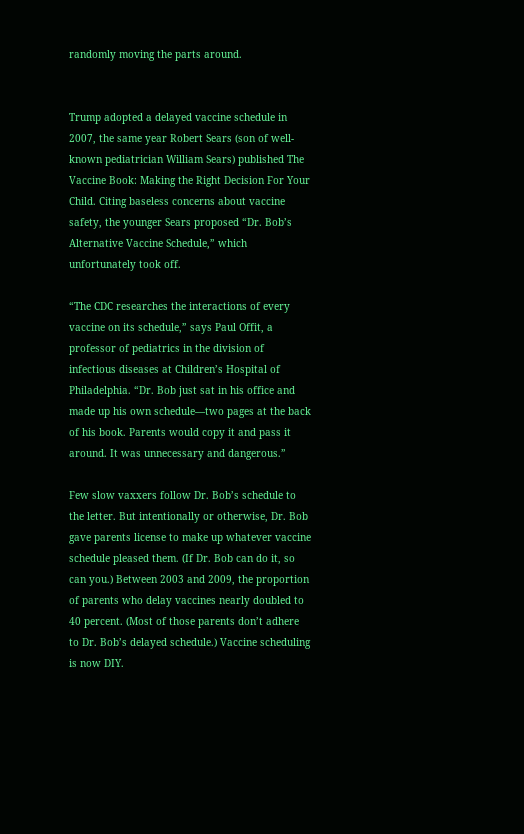randomly moving the parts around.


Trump adopted a delayed vaccine schedule in 2007, the same year Robert Sears (son of well-known pediatrician William Sears) published The Vaccine Book: Making the Right Decision For Your Child. Citing baseless concerns about vaccine safety, the younger Sears proposed “Dr. Bob’s Alternative Vaccine Schedule,” which unfortunately took off.

“The CDC researches the interactions of every vaccine on its schedule,” says Paul Offit, a professor of pediatrics in the division of infectious diseases at Children’s Hospital of Philadelphia. “Dr. Bob just sat in his office and made up his own schedule—two pages at the back of his book. Parents would copy it and pass it around. It was unnecessary and dangerous.”

Few slow vaxxers follow Dr. Bob’s schedule to the letter. But intentionally or otherwise, Dr. Bob gave parents license to make up whatever vaccine schedule pleased them. (If Dr. Bob can do it, so can you.) Between 2003 and 2009, the proportion of parents who delay vaccines nearly doubled to 40 percent. (Most of those parents don’t adhere to Dr. Bob’s delayed schedule.) Vaccine scheduling is now DIY.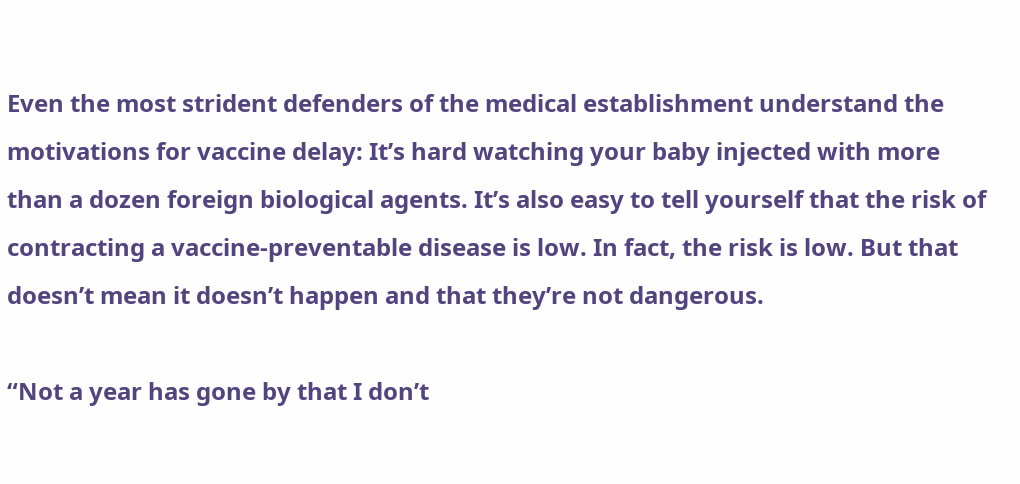Even the most strident defenders of the medical establishment understand the motivations for vaccine delay: It’s hard watching your baby injected with more than a dozen foreign biological agents. It’s also easy to tell yourself that the risk of contracting a vaccine-preventable disease is low. In fact, the risk is low. But that doesn’t mean it doesn’t happen and that they’re not dangerous.

“Not a year has gone by that I don’t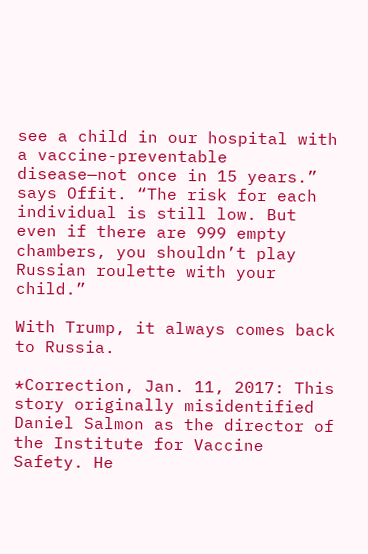see a child in our hospital with a vaccine-preventable disease—not once in 15 years.” says Offit. “The risk for each individual is still low. But even if there are 999 empty chambers, you shouldn’t play Russian roulette with your child.”

With Trump, it always comes back to Russia.

*Correction, Jan. 11, 2017: This story originally misidentified Daniel Salmon as the director of the Institute for Vaccine Safety. He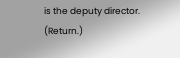is the deputy director. (Return.)